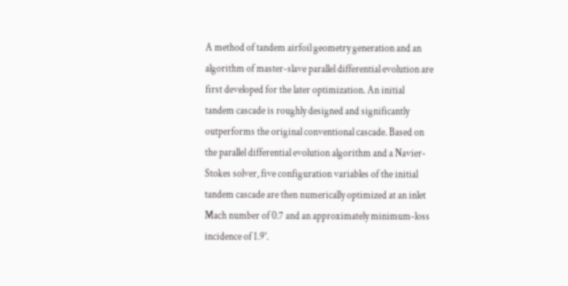A method of tandem airfoil geometry generation and an algorithm of master-slave parallel differential evolution are first developed for the later optimization. An initial tandem cascade is roughly designed and significantly outperforms the original conventional cascade. Based on the parallel differential evolution algorithm and a Navier-Stokes solver, five configuration variables of the initial tandem cascade are then numerically optimized at an inlet Mach number of 0.7 and an approximately minimum-loss incidence of 1.9°.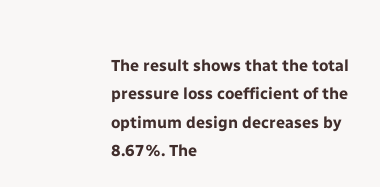The result shows that the total pressure loss coefficient of the optimum design decreases by 8.67%. The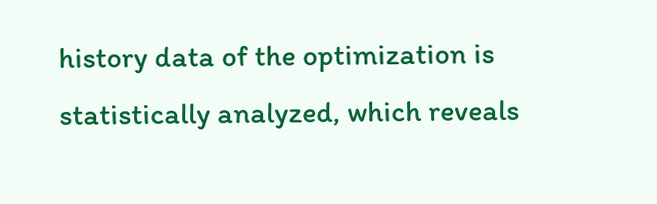history data of the optimization is statistically analyzed, which reveals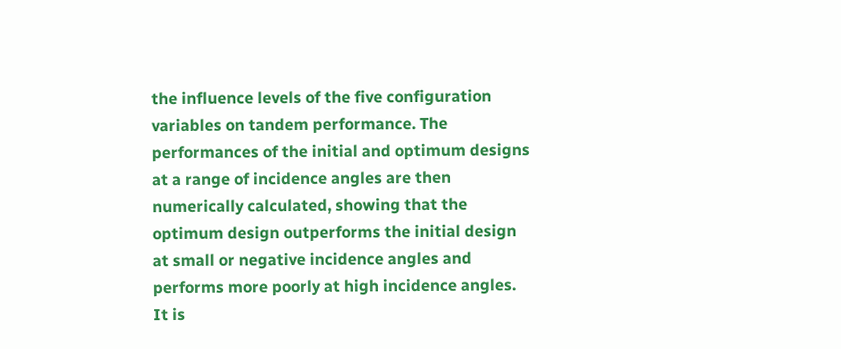the influence levels of the five configuration variables on tandem performance. The performances of the initial and optimum designs at a range of incidence angles are then numerically calculated, showing that the optimum design outperforms the initial design at small or negative incidence angles and performs more poorly at high incidence angles. It is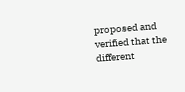proposed and verified that the different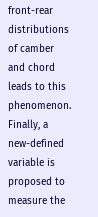front-rear distributions of camber and chord leads to this phenomenon. Finally, a new-defined variable is proposed to measure the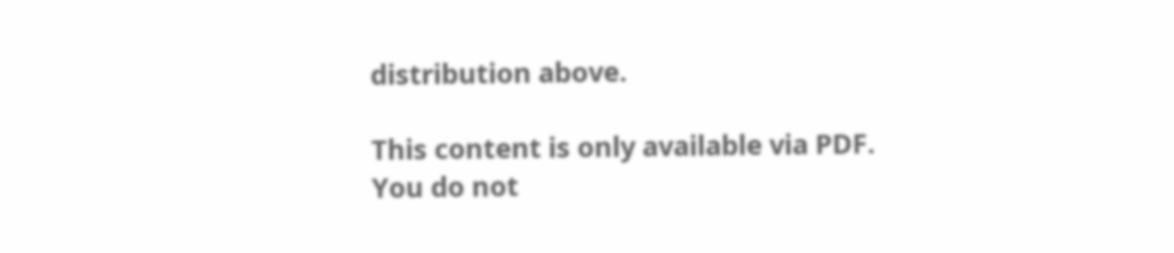distribution above.

This content is only available via PDF.
You do not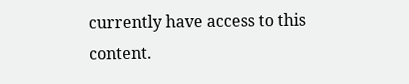currently have access to this content.